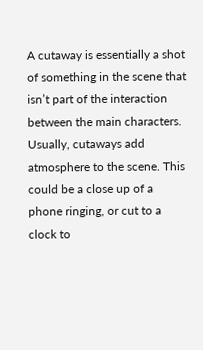A cutaway is essentially a shot of something in the scene that isn’t part of the interaction between the main characters. Usually, cutaways add atmosphere to the scene. This could be a close up of a phone ringing, or cut to a clock to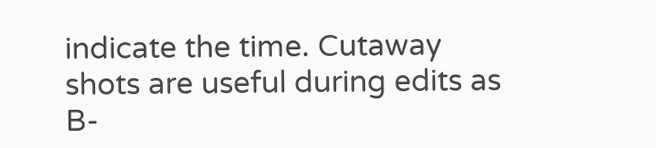indicate the time. Cutaway shots are useful during edits as B-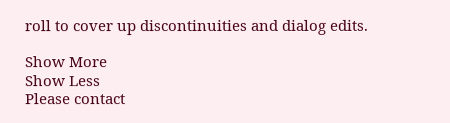roll to cover up discontinuities and dialog edits.

Show More
Show Less
Please contact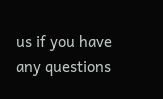us if you have any questions